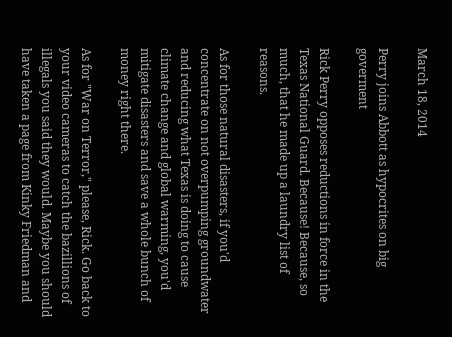March 18, 2014

Perry joins Abbott as hypocrites on big goverment

Rick Perry opposes reductions in force in the Texas National Guard. Because! Because, so much, that he made up a laundry list of reasons.

As for those natural disasters, if you'd concentrate on not overpumping groundwater and reducing what Texas is doing to cause climate change and global warming, you'd mitigate disasters and save a whole bunch of money right there.

As for "War on Terror," please, Rick. Go back to your video cameras to catch the bazillions of illegals you said they would. Maybe you should have taken a page from Kinky Friedman and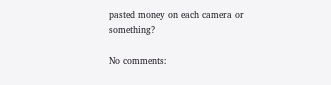pasted money on each camera or something?

No comments: